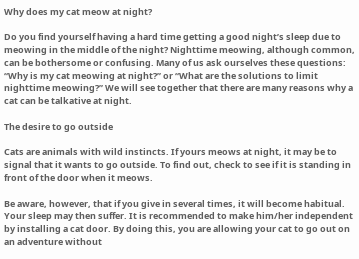Why does my cat meow at night?

Do you find yourself having a hard time getting a good night’s sleep due to meowing in the middle of the night? Nighttime meowing, although common, can be bothersome or confusing. Many of us ask ourselves these questions: “Why is my cat meowing at night?” or “What are the solutions to limit nighttime meowing?” We will see together that there are many reasons why a cat can be talkative at night.

The desire to go outside

Cats are animals with wild instincts. If yours meows at night, it may be to signal that it wants to go outside. To find out, check to see if it is standing in front of the door when it meows.

Be aware, however, that if you give in several times, it will become habitual. Your sleep may then suffer. It is recommended to make him/her independent by installing a cat door. By doing this, you are allowing your cat to go out on an adventure without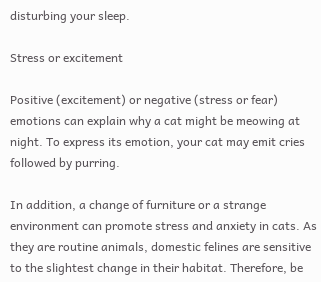disturbing your sleep.

Stress or excitement

Positive (excitement) or negative (stress or fear) emotions can explain why a cat might be meowing at night. To express its emotion, your cat may emit cries followed by purring.

In addition, a change of furniture or a strange environment can promote stress and anxiety in cats. As they are routine animals, domestic felines are sensitive to the slightest change in their habitat. Therefore, be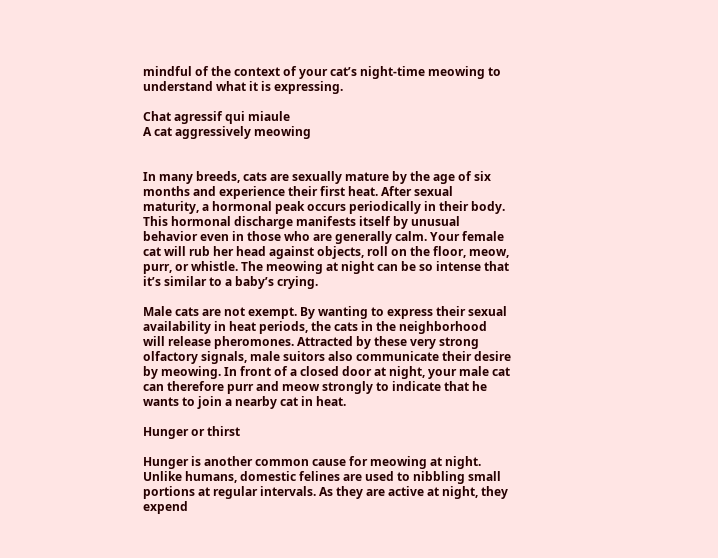mindful of the context of your cat’s night-time meowing to understand what it is expressing.

Chat agressif qui miaule
A cat aggressively meowing


In many breeds, cats are sexually mature by the age of six months and experience their first heat. After sexual maturity, a hormonal peak occurs periodically in their body. This hormonal discharge manifests itself by unusual behavior even in those who are generally calm. Your female cat will rub her head against objects, roll on the floor, meow, purr, or whistle. The meowing at night can be so intense that it’s similar to a baby’s crying.

Male cats are not exempt. By wanting to express their sexual availability in heat periods, the cats in the neighborhood will release pheromones. Attracted by these very strong olfactory signals, male suitors also communicate their desire by meowing. In front of a closed door at night, your male cat can therefore purr and meow strongly to indicate that he wants to join a nearby cat in heat.

Hunger or thirst

Hunger is another common cause for meowing at night. Unlike humans, domestic felines are used to nibbling small portions at regular intervals. As they are active at night, they expend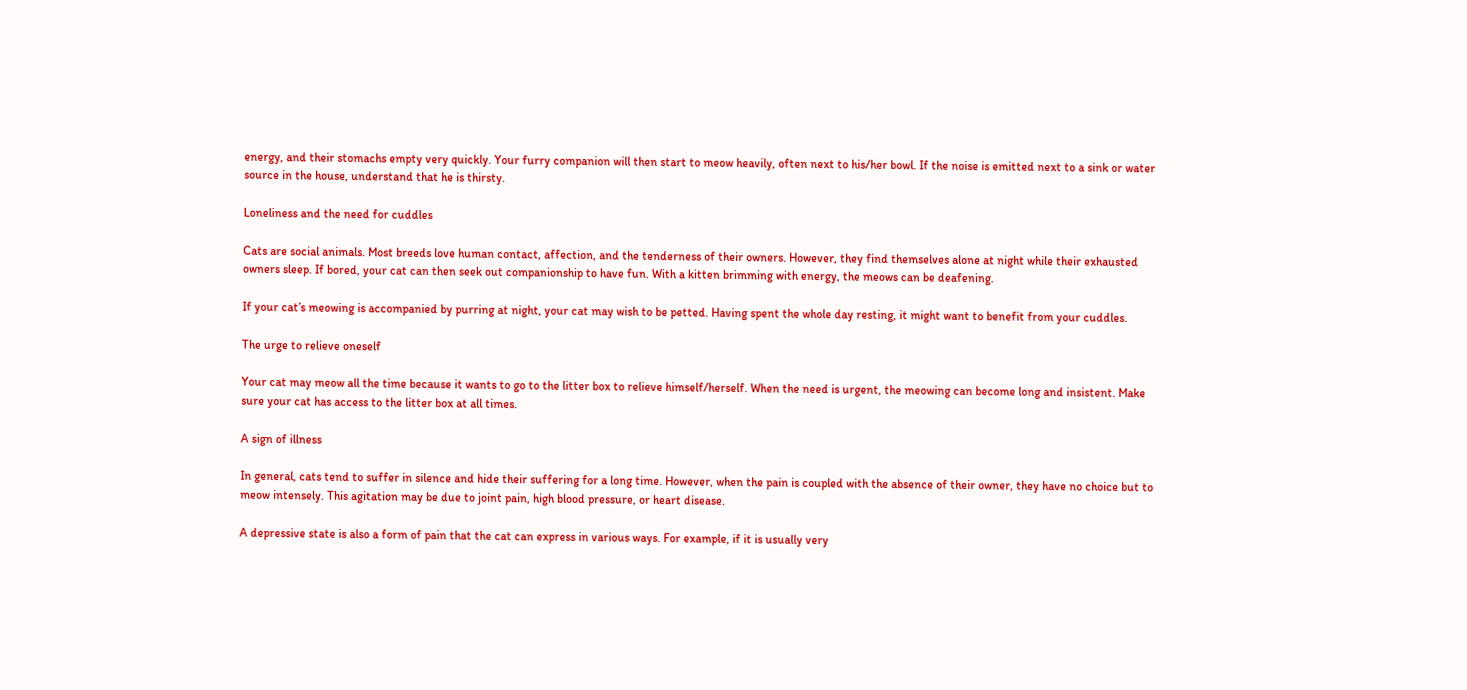energy, and their stomachs empty very quickly. Your furry companion will then start to meow heavily, often next to his/her bowl. If the noise is emitted next to a sink or water source in the house, understand that he is thirsty.

Loneliness and the need for cuddles

Cats are social animals. Most breeds love human contact, affection, and the tenderness of their owners. However, they find themselves alone at night while their exhausted owners sleep. If bored, your cat can then seek out companionship to have fun. With a kitten brimming with energy, the meows can be deafening.

If your cat’s meowing is accompanied by purring at night, your cat may wish to be petted. Having spent the whole day resting, it might want to benefit from your cuddles.

The urge to relieve oneself

Your cat may meow all the time because it wants to go to the litter box to relieve himself/herself. When the need is urgent, the meowing can become long and insistent. Make sure your cat has access to the litter box at all times.

A sign of illness

In general, cats tend to suffer in silence and hide their suffering for a long time. However, when the pain is coupled with the absence of their owner, they have no choice but to meow intensely. This agitation may be due to joint pain, high blood pressure, or heart disease.

A depressive state is also a form of pain that the cat can express in various ways. For example, if it is usually very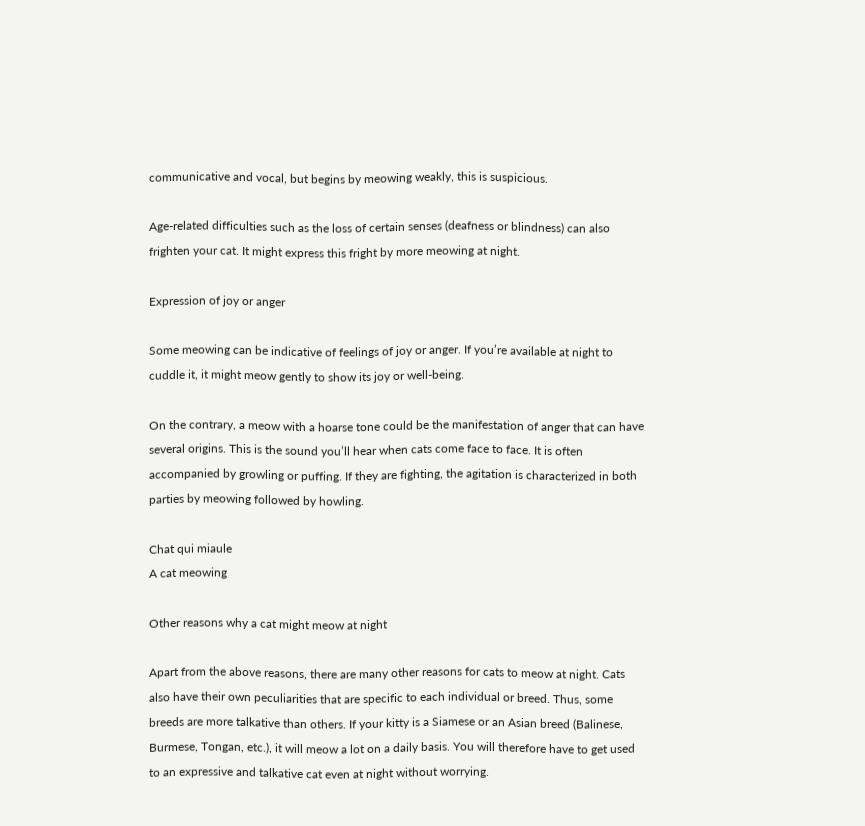communicative and vocal, but begins by meowing weakly, this is suspicious.

Age-related difficulties such as the loss of certain senses (deafness or blindness) can also frighten your cat. It might express this fright by more meowing at night.

Expression of joy or anger

Some meowing can be indicative of feelings of joy or anger. If you’re available at night to cuddle it, it might meow gently to show its joy or well-being.

On the contrary, a meow with a hoarse tone could be the manifestation of anger that can have several origins. This is the sound you’ll hear when cats come face to face. It is often accompanied by growling or puffing. If they are fighting, the agitation is characterized in both parties by meowing followed by howling.

Chat qui miaule
A cat meowing

Other reasons why a cat might meow at night

Apart from the above reasons, there are many other reasons for cats to meow at night. Cats also have their own peculiarities that are specific to each individual or breed. Thus, some breeds are more talkative than others. If your kitty is a Siamese or an Asian breed (Balinese, Burmese, Tongan, etc.), it will meow a lot on a daily basis. You will therefore have to get used to an expressive and talkative cat even at night without worrying.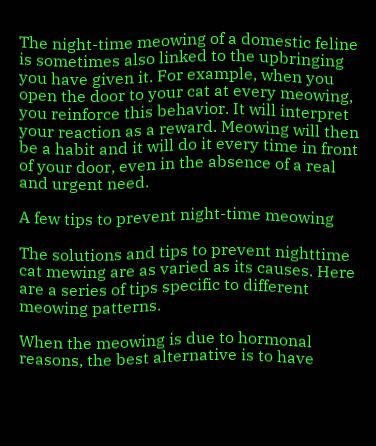The night-time meowing of a domestic feline is sometimes also linked to the upbringing you have given it. For example, when you open the door to your cat at every meowing, you reinforce this behavior. It will interpret your reaction as a reward. Meowing will then be a habit and it will do it every time in front of your door, even in the absence of a real and urgent need.

A few tips to prevent night-time meowing

The solutions and tips to prevent nighttime cat mewing are as varied as its causes. Here are a series of tips specific to different meowing patterns.

When the meowing is due to hormonal reasons, the best alternative is to have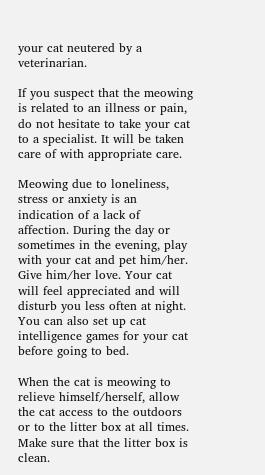your cat neutered by a veterinarian.

If you suspect that the meowing is related to an illness or pain, do not hesitate to take your cat to a specialist. It will be taken care of with appropriate care.

Meowing due to loneliness, stress or anxiety is an indication of a lack of affection. During the day or sometimes in the evening, play with your cat and pet him/her. Give him/her love. Your cat will feel appreciated and will disturb you less often at night. You can also set up cat intelligence games for your cat before going to bed.

When the cat is meowing to relieve himself/herself, allow the cat access to the outdoors or to the litter box at all times. Make sure that the litter box is clean.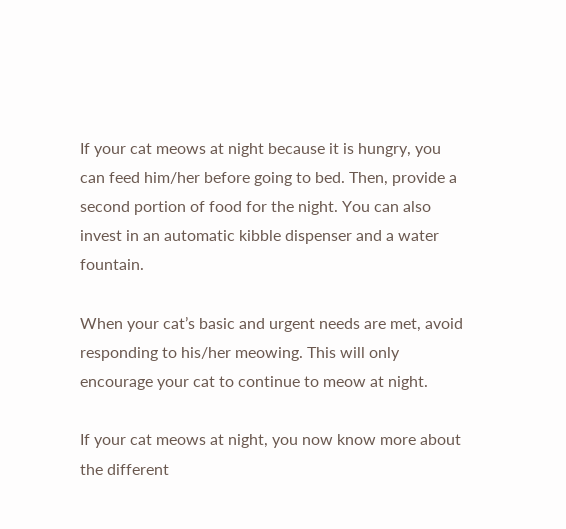If your cat meows at night because it is hungry, you can feed him/her before going to bed. Then, provide a second portion of food for the night. You can also invest in an automatic kibble dispenser and a water fountain.

When your cat’s basic and urgent needs are met, avoid responding to his/her meowing. This will only encourage your cat to continue to meow at night.

If your cat meows at night, you now know more about the different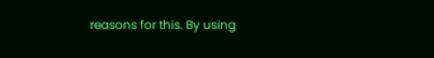reasons for this. By using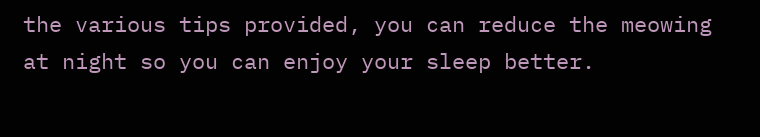the various tips provided, you can reduce the meowing at night so you can enjoy your sleep better.